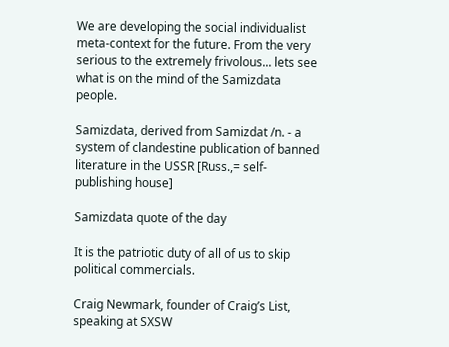We are developing the social individualist meta-context for the future. From the very serious to the extremely frivolous... lets see what is on the mind of the Samizdata people.

Samizdata, derived from Samizdat /n. - a system of clandestine publication of banned literature in the USSR [Russ.,= self-publishing house]

Samizdata quote of the day

It is the patriotic duty of all of us to skip political commercials.

Craig Newmark, founder of Craig’s List, speaking at SXSW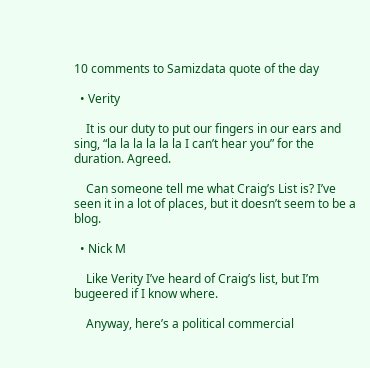10 comments to Samizdata quote of the day

  • Verity

    It is our duty to put our fingers in our ears and sing, “la la la la la la I can’t hear you” for the duration. Agreed.

    Can someone tell me what Craig’s List is? I’ve seen it in a lot of places, but it doesn’t seem to be a blog.

  • Nick M

    Like Verity I’ve heard of Craig’s list, but I’m bugeered if I know where.

    Anyway, here’s a political commercial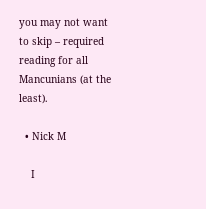you may not want to skip – required reading for all Mancunians (at the least).

  • Nick M

    I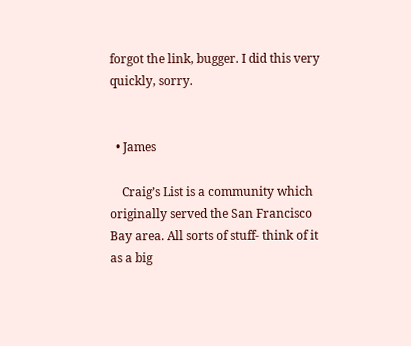forgot the link, bugger. I did this very quickly, sorry.


  • James

    Craig’s List is a community which originally served the San Francisco Bay area. All sorts of stuff- think of it as a big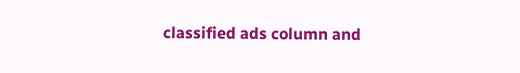classified ads column and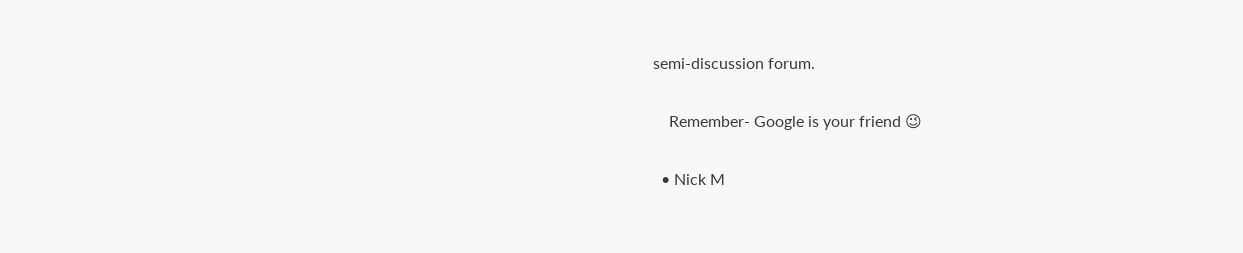semi-discussion forum.

    Remember- Google is your friend 😉

  • Nick M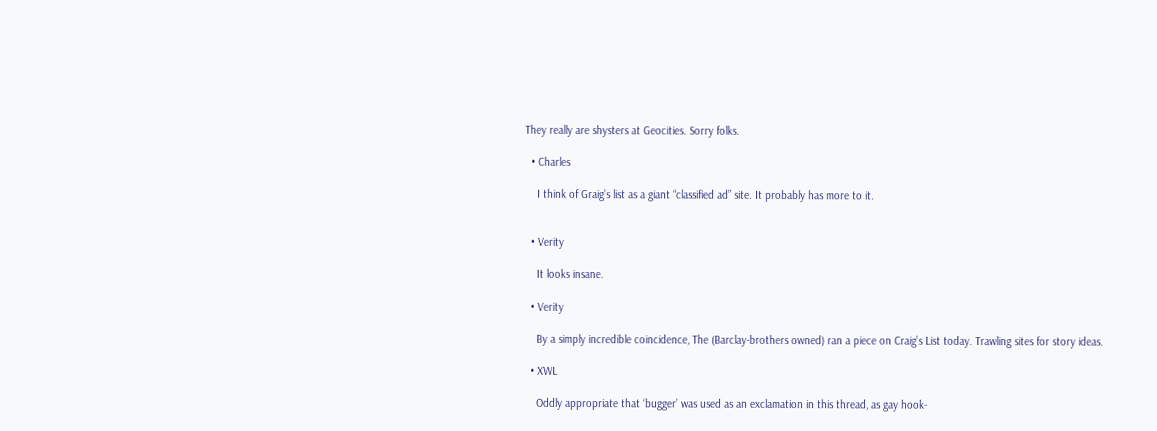They really are shysters at Geocities. Sorry folks.

  • Charles

    I think of Graig’s list as a giant “classified ad” site. It probably has more to it.


  • Verity

    It looks insane.

  • Verity

    By a simply incredible coincidence, The (Barclay-brothers owned) ran a piece on Craig’s List today. Trawling sites for story ideas.

  • XWL

    Oddly appropriate that ‘bugger’ was used as an exclamation in this thread, as gay hook-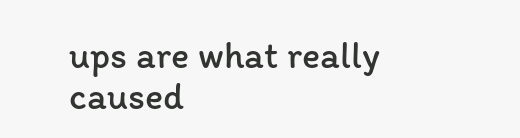ups are what really caused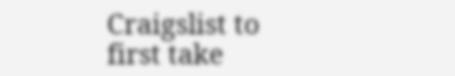Craigslist to first take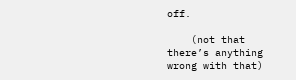off.

    (not that there’s anything wrong with that)